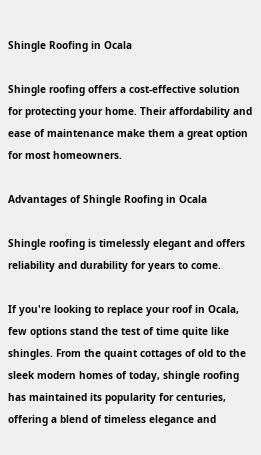Shingle Roofing in Ocala

Shingle roofing offers a cost-effective solution for protecting your home. Their affordability and ease of maintenance make them a great option for most homeowners.

Advantages of Shingle Roofing in Ocala

Shingle roofing is timelessly elegant and offers reliability and durability for years to come.

If you're looking to replace your roof in Ocala, few options stand the test of time quite like shingles. From the quaint cottages of old to the sleek modern homes of today, shingle roofing has maintained its popularity for centuries, offering a blend of timeless elegance and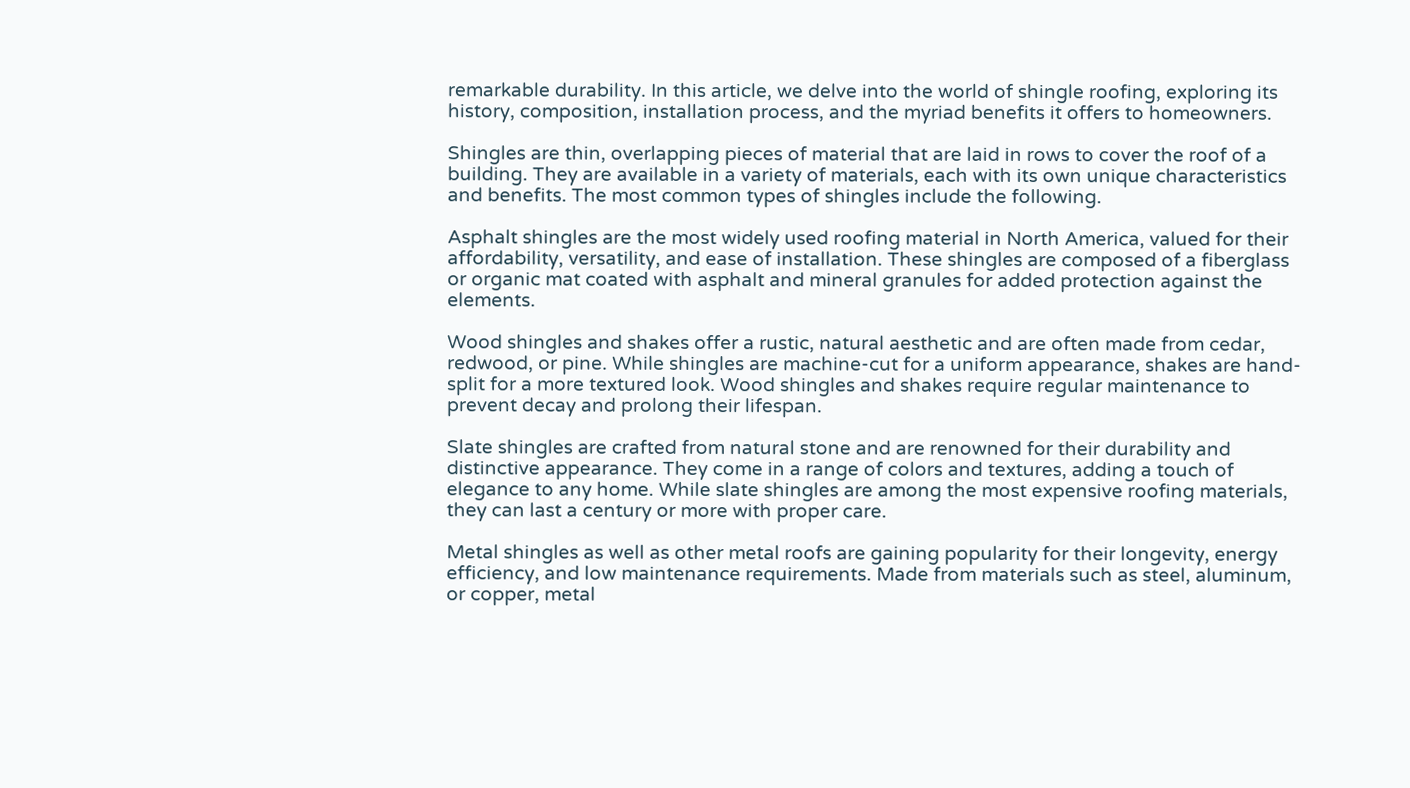remarkable durability. In this article, we delve into the world of shingle roofing, exploring its history, composition, installation process, and the myriad benefits it offers to homeowners.

Shingles are thin, overlapping pieces of material that are laid in rows to cover the roof of a building. They are available in a variety of materials, each with its own unique characteristics and benefits. The most common types of shingles include the following.

Asphalt shingles are the most widely used roofing material in North America, valued for their affordability, versatility, and ease of installation. These shingles are composed of a fiberglass or organic mat coated with asphalt and mineral granules for added protection against the elements.

Wood shingles and shakes offer a rustic, natural aesthetic and are often made from cedar, redwood, or pine. While shingles are machine-cut for a uniform appearance, shakes are hand-split for a more textured look. Wood shingles and shakes require regular maintenance to prevent decay and prolong their lifespan.

Slate shingles are crafted from natural stone and are renowned for their durability and distinctive appearance. They come in a range of colors and textures, adding a touch of elegance to any home. While slate shingles are among the most expensive roofing materials, they can last a century or more with proper care.

Metal shingles as well as other metal roofs are gaining popularity for their longevity, energy efficiency, and low maintenance requirements. Made from materials such as steel, aluminum, or copper, metal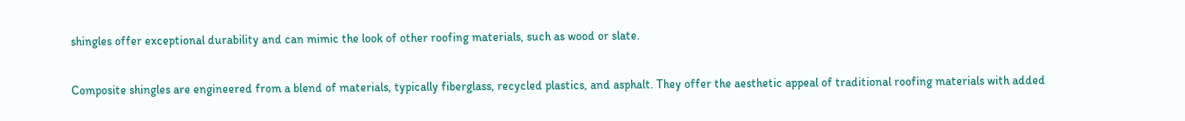shingles offer exceptional durability and can mimic the look of other roofing materials, such as wood or slate.

Composite shingles are engineered from a blend of materials, typically fiberglass, recycled plastics, and asphalt. They offer the aesthetic appeal of traditional roofing materials with added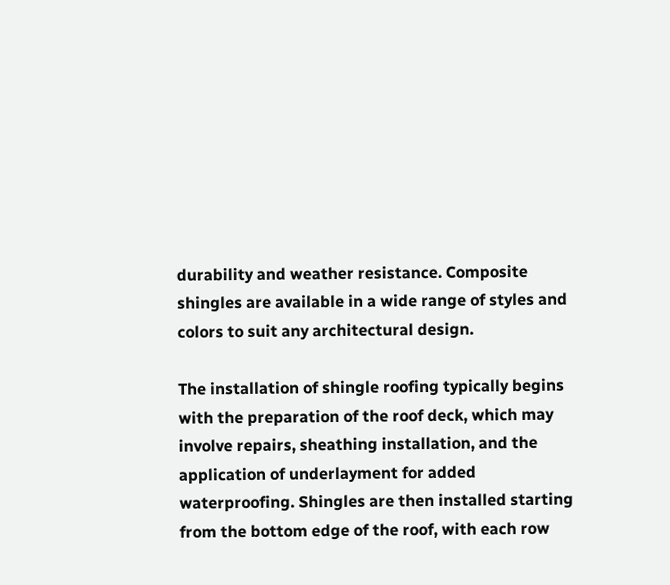durability and weather resistance. Composite shingles are available in a wide range of styles and colors to suit any architectural design.

The installation of shingle roofing typically begins with the preparation of the roof deck, which may involve repairs, sheathing installation, and the application of underlayment for added waterproofing. Shingles are then installed starting from the bottom edge of the roof, with each row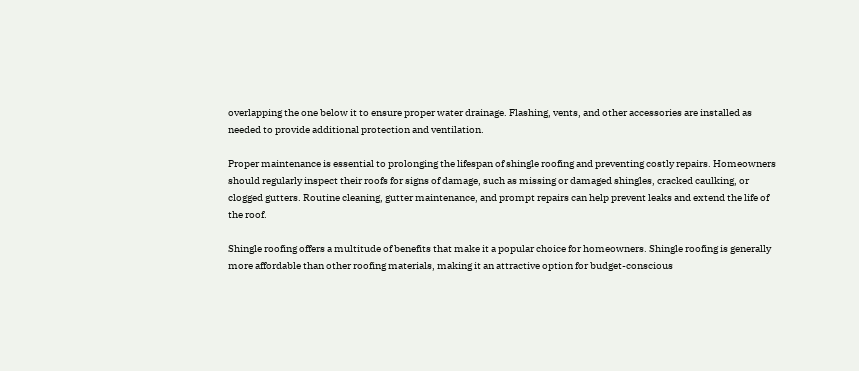overlapping the one below it to ensure proper water drainage. Flashing, vents, and other accessories are installed as needed to provide additional protection and ventilation.

Proper maintenance is essential to prolonging the lifespan of shingle roofing and preventing costly repairs. Homeowners should regularly inspect their roofs for signs of damage, such as missing or damaged shingles, cracked caulking, or clogged gutters. Routine cleaning, gutter maintenance, and prompt repairs can help prevent leaks and extend the life of the roof.

Shingle roofing offers a multitude of benefits that make it a popular choice for homeowners. Shingle roofing is generally more affordable than other roofing materials, making it an attractive option for budget-conscious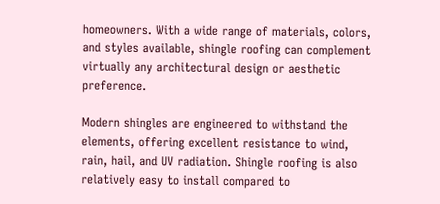homeowners. With a wide range of materials, colors, and styles available, shingle roofing can complement virtually any architectural design or aesthetic preference.

Modern shingles are engineered to withstand the elements, offering excellent resistance to wind, rain, hail, and UV radiation. Shingle roofing is also relatively easy to install compared to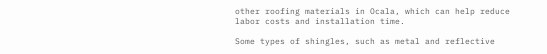other roofing materials in Ocala, which can help reduce labor costs and installation time.

Some types of shingles, such as metal and reflective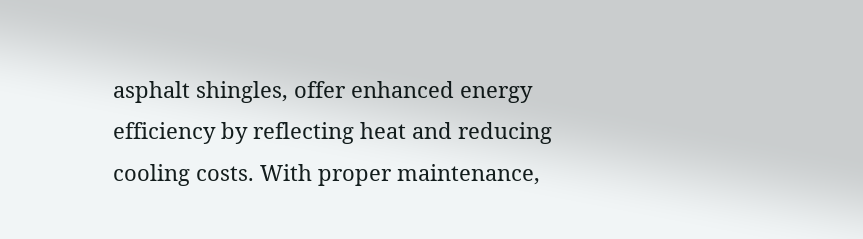asphalt shingles, offer enhanced energy efficiency by reflecting heat and reducing cooling costs. With proper maintenance,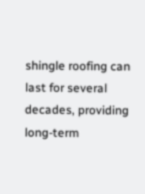shingle roofing can last for several decades, providing long-term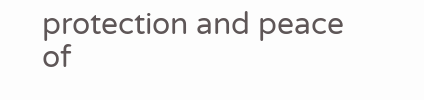protection and peace of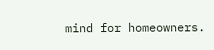mind for homeowners.